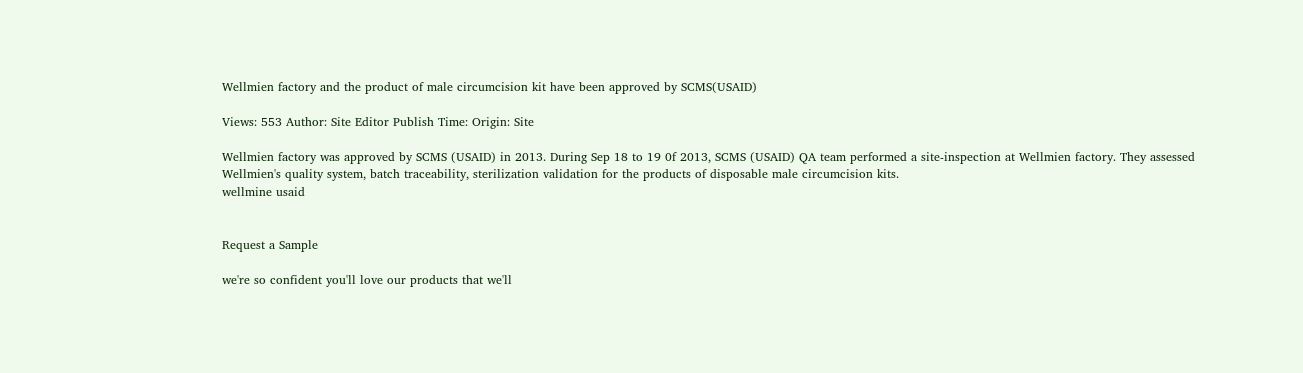Wellmien factory and the product of male circumcision kit have been approved by SCMS(USAID)

Views: 553 Author: Site Editor Publish Time: Origin: Site

Wellmien factory was approved by SCMS (USAID) in 2013. During Sep 18 to 19 0f 2013, SCMS (USAID) QA team performed a site-inspection at Wellmien factory. They assessed Wellmien's quality system, batch traceability, sterilization validation for the products of disposable male circumcision kits.
wellmine usaid


Request a Sample

we're so confident you'll love our products that we'll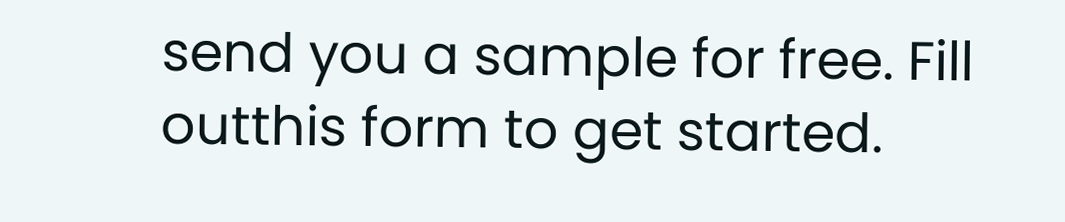send you a sample for free. Fill outthis form to get started.